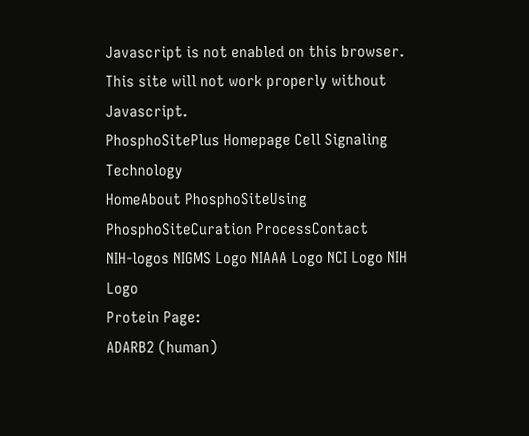Javascript is not enabled on this browser. This site will not work properly without Javascript.
PhosphoSitePlus Homepage Cell Signaling Technology
HomeAbout PhosphoSiteUsing PhosphoSiteCuration ProcessContact
NIH-logos NIGMS Logo NIAAA Logo NCI Logo NIH Logo
Protein Page:
ADARB2 (human)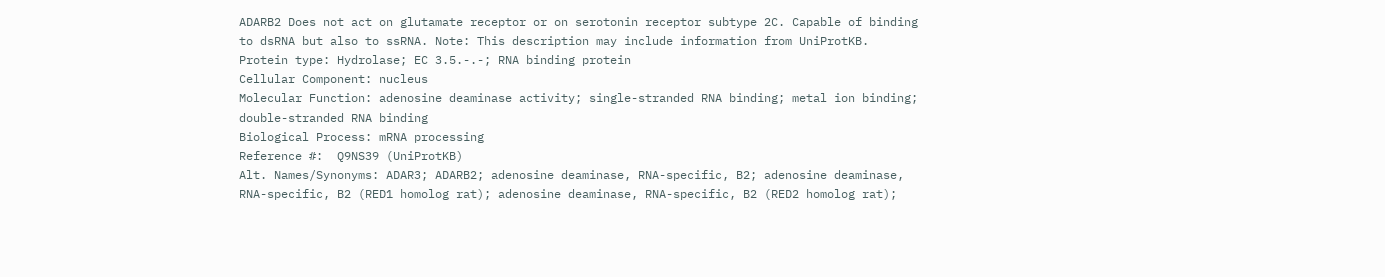ADARB2 Does not act on glutamate receptor or on serotonin receptor subtype 2C. Capable of binding to dsRNA but also to ssRNA. Note: This description may include information from UniProtKB.
Protein type: Hydrolase; EC 3.5.-.-; RNA binding protein
Cellular Component: nucleus
Molecular Function: adenosine deaminase activity; single-stranded RNA binding; metal ion binding; double-stranded RNA binding
Biological Process: mRNA processing
Reference #:  Q9NS39 (UniProtKB)
Alt. Names/Synonyms: ADAR3; ADARB2; adenosine deaminase, RNA-specific, B2; adenosine deaminase, RNA-specific, B2 (RED1 homolog rat); adenosine deaminase, RNA-specific, B2 (RED2 homolog rat);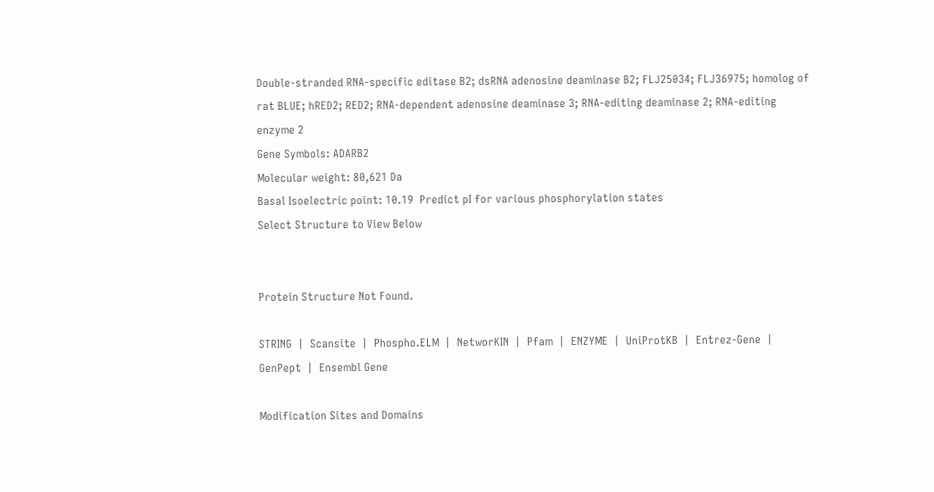Double-stranded RNA-specific editase B2; dsRNA adenosine deaminase B2; FLJ25034; FLJ36975; homolog of rat BLUE; hRED2; RED2; RNA-dependent adenosine deaminase 3; RNA-editing deaminase 2; RNA-editing enzyme 2
Gene Symbols: ADARB2
Molecular weight: 80,621 Da
Basal Isoelectric point: 10.19  Predict pI for various phosphorylation states
Select Structure to View Below


Protein Structure Not Found.

STRING  |  Scansite  |  Phospho.ELM  |  NetworKIN  |  Pfam  |  ENZYME  |  UniProtKB  |  Entrez-Gene  |  GenPept  |  Ensembl Gene

Modification Sites and Domains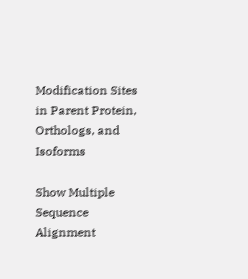Modification Sites in Parent Protein, Orthologs, and Isoforms

Show Multiple Sequence Alignment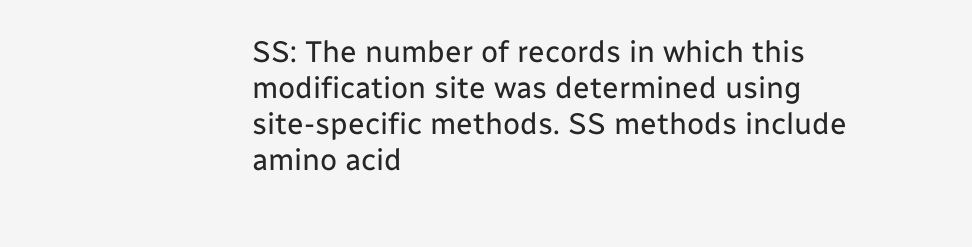SS: The number of records in which this modification site was determined using site-specific methods. SS methods include amino acid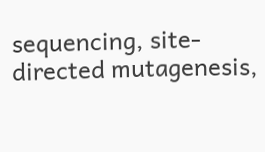sequencing, site-directed mutagenesis,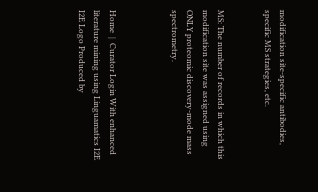modification site-specific antibodies, specific MS strategies, etc.


MS: The number of records in which this modification site was assigned using ONLY proteomic discovery-mode mass spectrometry.



Home  |  Curator Login With enhanced literature mining using Linguamatics I2E I2E Logo Produced by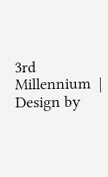3rd Millennium  |  Design by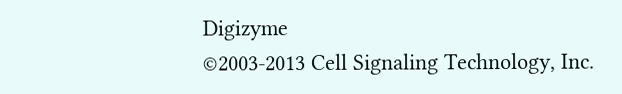Digizyme
©2003-2013 Cell Signaling Technology, Inc.